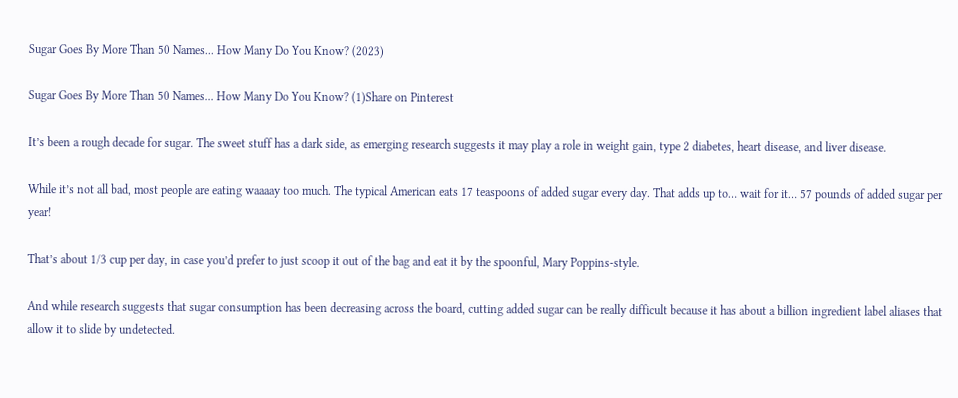Sugar Goes By More Than 50 Names... How Many Do You Know? (2023)

Sugar Goes By More Than 50 Names... How Many Do You Know? (1)Share on Pinterest

It’s been a rough decade for sugar. The sweet stuff has a dark side, as emerging research suggests it may play a role in weight gain, type 2 diabetes, heart disease, and liver disease.

While it’s not all bad, most people are eating waaaay too much. The typical American eats 17 teaspoons of added sugar every day. That adds up to… wait for it… 57 pounds of added sugar per year!

That’s about 1/3 cup per day, in case you’d prefer to just scoop it out of the bag and eat it by the spoonful, Mary Poppins-style.

And while research suggests that sugar consumption has been decreasing across the board, cutting added sugar can be really difficult because it has about a billion ingredient label aliases that allow it to slide by undetected.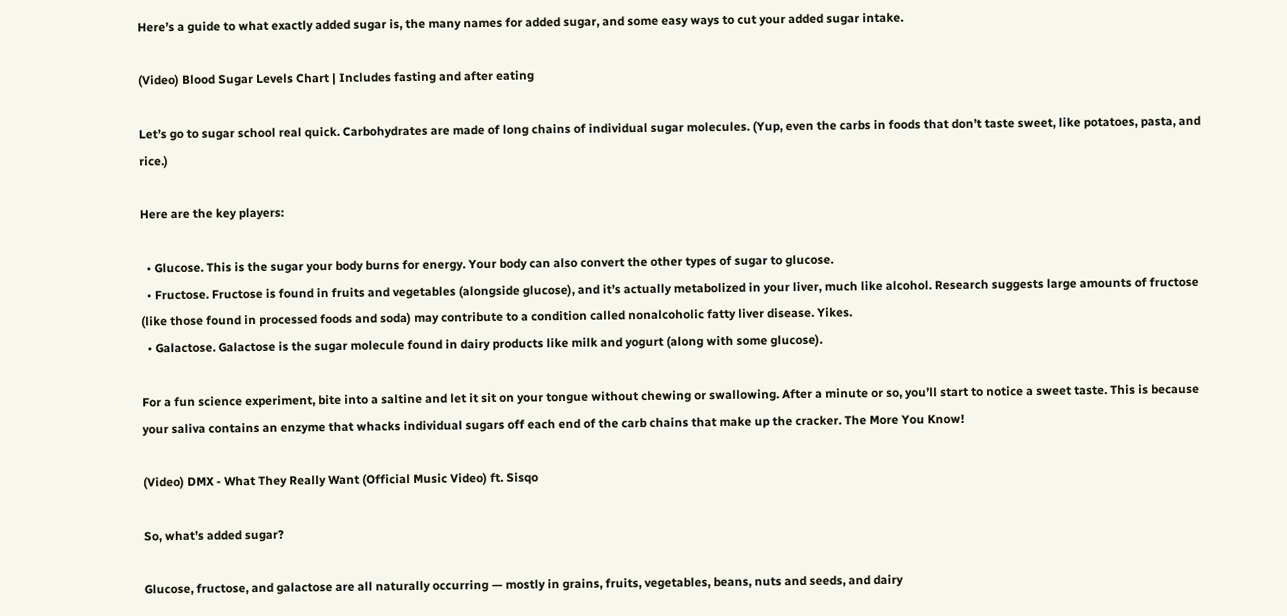Here’s a guide to what exactly added sugar is, the many names for added sugar, and some easy ways to cut your added sugar intake.

(Video) Blood Sugar Levels Chart | Includes fasting and after eating

Let’s go to sugar school real quick. Carbohydrates are made of long chains of individual sugar molecules. (Yup, even the carbs in foods that don’t taste sweet, like potatoes, pasta, and rice.)

Here are the key players:

  • Glucose. This is the sugar your body burns for energy. Your body can also convert the other types of sugar to glucose.
  • Fructose. Fructose is found in fruits and vegetables (alongside glucose), and it’s actually metabolized in your liver, much like alcohol. Research suggests large amounts of fructose (like those found in processed foods and soda) may contribute to a condition called nonalcoholic fatty liver disease. Yikes.
  • Galactose. Galactose is the sugar molecule found in dairy products like milk and yogurt (along with some glucose).

For a fun science experiment, bite into a saltine and let it sit on your tongue without chewing or swallowing. After a minute or so, you’ll start to notice a sweet taste. This is because your saliva contains an enzyme that whacks individual sugars off each end of the carb chains that make up the cracker. The More You Know!

(Video) DMX - What They Really Want (Official Music Video) ft. Sisqo

So, what’s added sugar?

Glucose, fructose, and galactose are all naturally occurring — mostly in grains, fruits, vegetables, beans, nuts and seeds, and dairy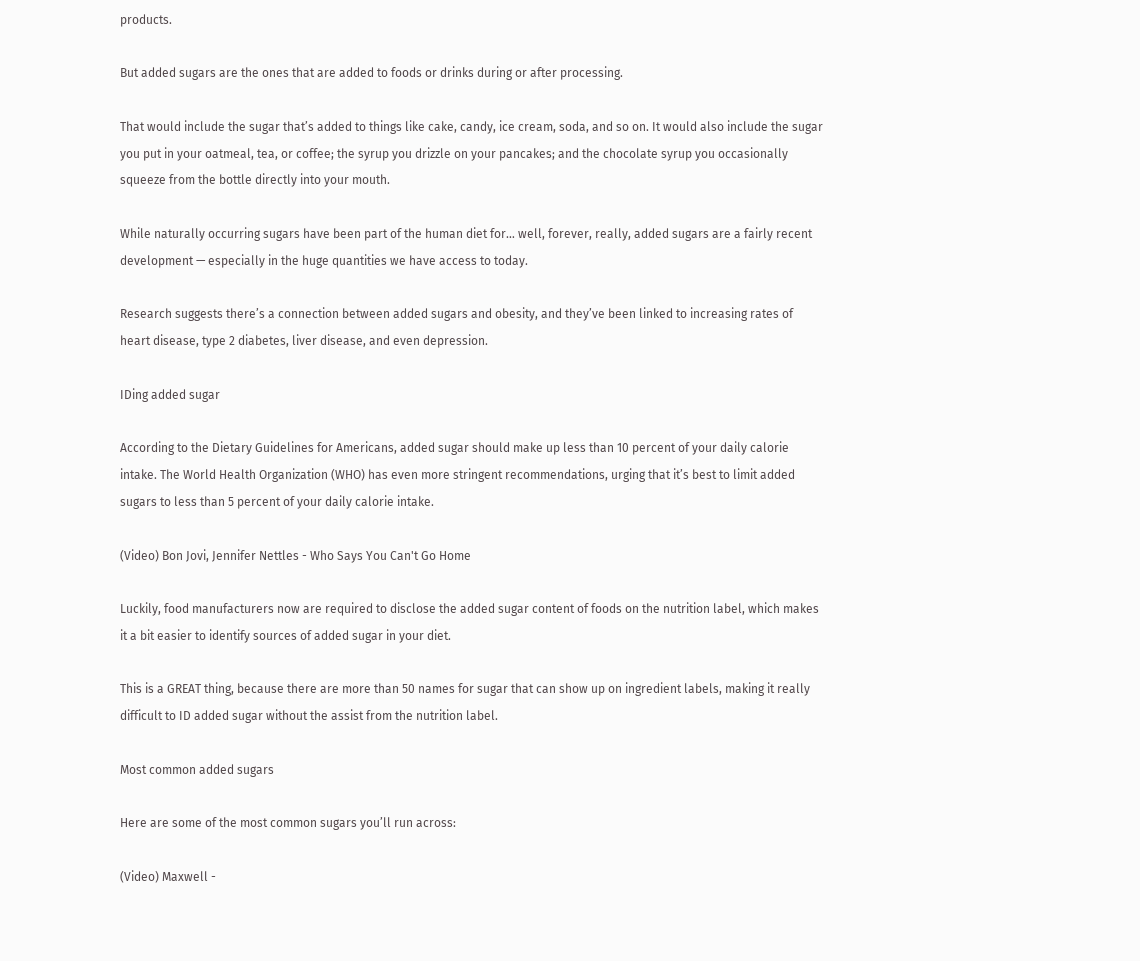products.

But added sugars are the ones that are added to foods or drinks during or after processing.

That would include the sugar that’s added to things like cake, candy, ice cream, soda, and so on. It would also include the sugar you put in your oatmeal, tea, or coffee; the syrup you drizzle on your pancakes; and the chocolate syrup you occasionally squeeze from the bottle directly into your mouth.

While naturally occurring sugars have been part of the human diet for… well, forever, really, added sugars are a fairly recent development — especially in the huge quantities we have access to today.

Research suggests there’s a connection between added sugars and obesity, and they’ve been linked to increasing rates of heart disease, type 2 diabetes, liver disease, and even depression.

IDing added sugar

According to the Dietary Guidelines for Americans, added sugar should make up less than 10 percent of your daily calorie intake. The World Health Organization (WHO) has even more stringent recommendations, urging that it’s best to limit added sugars to less than 5 percent of your daily calorie intake.

(Video) Bon Jovi, Jennifer Nettles - Who Says You Can't Go Home

Luckily, food manufacturers now are required to disclose the added sugar content of foods on the nutrition label, which makes it a bit easier to identify sources of added sugar in your diet.

This is a GREAT thing, because there are more than 50 names for sugar that can show up on ingredient labels, making it really difficult to ID added sugar without the assist from the nutrition label.

Most common added sugars

Here are some of the most common sugars you’ll run across:

(Video) Maxwell -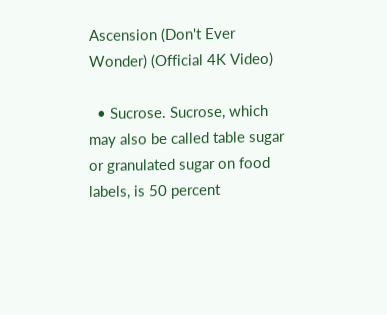Ascension (Don't Ever Wonder) (Official 4K Video)

  • Sucrose. Sucrose, which may also be called table sugar or granulated sugar on food labels, is 50 percent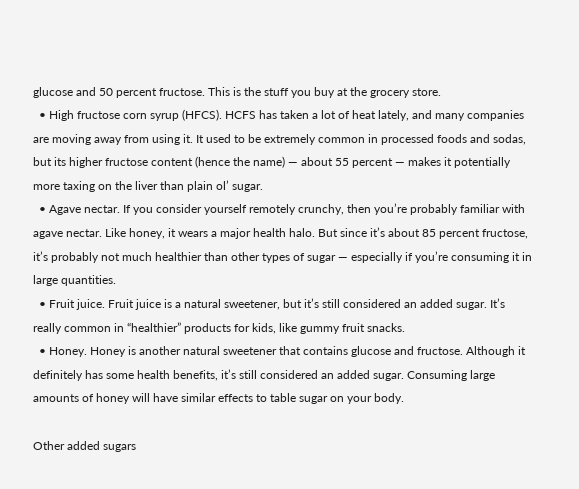glucose and 50 percent fructose. This is the stuff you buy at the grocery store.
  • High fructose corn syrup (HFCS). HCFS has taken a lot of heat lately, and many companies are moving away from using it. It used to be extremely common in processed foods and sodas, but its higher fructose content (hence the name) — about 55 percent — makes it potentially more taxing on the liver than plain ol’ sugar.
  • Agave nectar. If you consider yourself remotely crunchy, then you’re probably familiar with agave nectar. Like honey, it wears a major health halo. But since it’s about 85 percent fructose, it’s probably not much healthier than other types of sugar — especially if you’re consuming it in large quantities.
  • Fruit juice. Fruit juice is a natural sweetener, but it’s still considered an added sugar. It’s really common in “healthier” products for kids, like gummy fruit snacks.
  • Honey. Honey is another natural sweetener that contains glucose and fructose. Although it definitely has some health benefits, it’s still considered an added sugar. Consuming large amounts of honey will have similar effects to table sugar on your body.

Other added sugars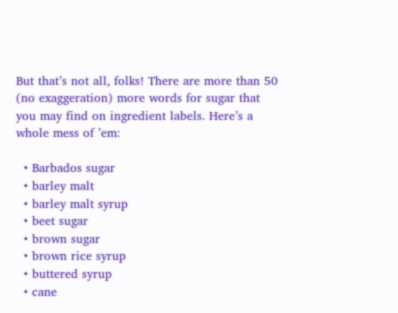But that’s not all, folks! There are more than 50 (no exaggeration) more words for sugar that you may find on ingredient labels. Here’s a whole mess of ’em:

  • Barbados sugar
  • barley malt
  • barley malt syrup
  • beet sugar
  • brown sugar
  • brown rice syrup
  • buttered syrup
  • cane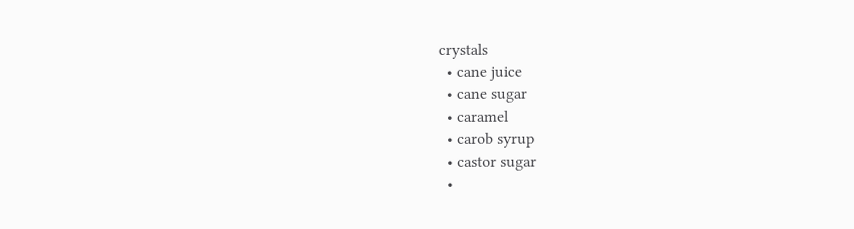crystals
  • cane juice
  • cane sugar
  • caramel
  • carob syrup
  • castor sugar
  •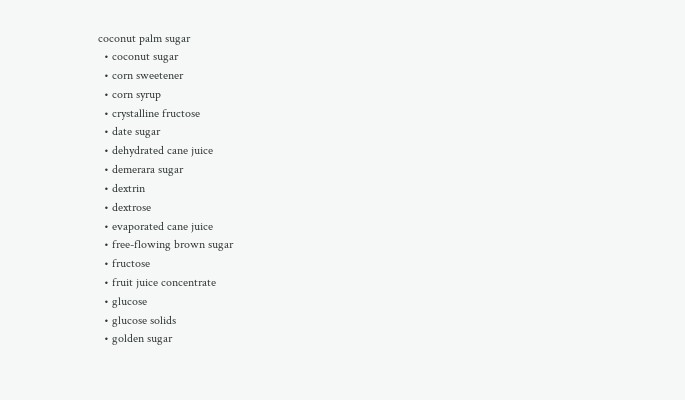coconut palm sugar
  • coconut sugar
  • corn sweetener
  • corn syrup
  • crystalline fructose
  • date sugar
  • dehydrated cane juice
  • demerara sugar
  • dextrin
  • dextrose
  • evaporated cane juice
  • free-flowing brown sugar
  • fructose
  • fruit juice concentrate
  • glucose
  • glucose solids
  • golden sugar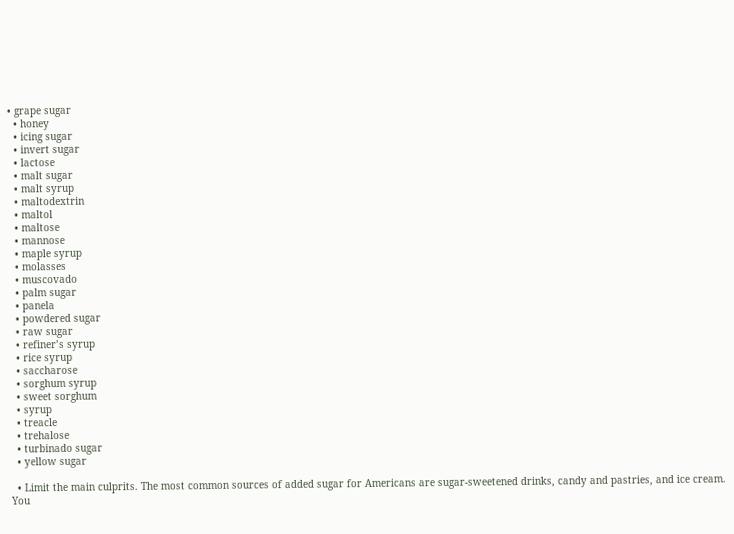• grape sugar
  • honey
  • icing sugar
  • invert sugar
  • lactose
  • malt sugar
  • malt syrup
  • maltodextrin
  • maltol
  • maltose
  • mannose
  • maple syrup
  • molasses
  • muscovado
  • palm sugar
  • panela
  • powdered sugar
  • raw sugar
  • refiner’s syrup
  • rice syrup
  • saccharose
  • sorghum syrup
  • sweet sorghum
  • syrup
  • treacle
  • trehalose
  • turbinado sugar
  • yellow sugar

  • Limit the main culprits. The most common sources of added sugar for Americans are sugar-sweetened drinks, candy and pastries, and ice cream. You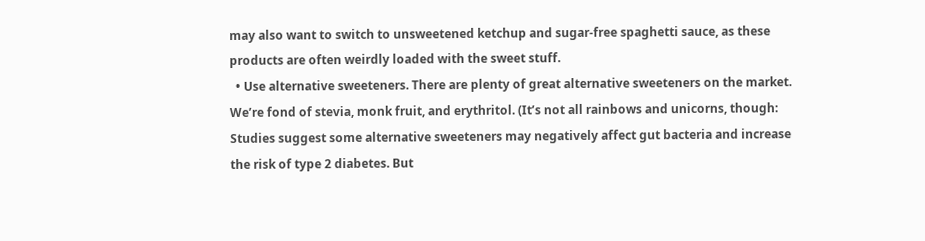may also want to switch to unsweetened ketchup and sugar-free spaghetti sauce, as these products are often weirdly loaded with the sweet stuff.
  • Use alternative sweeteners. There are plenty of great alternative sweeteners on the market. We’re fond of stevia, monk fruit, and erythritol. (It’s not all rainbows and unicorns, though: Studies suggest some alternative sweeteners may negatively affect gut bacteria and increase the risk of type 2 diabetes. But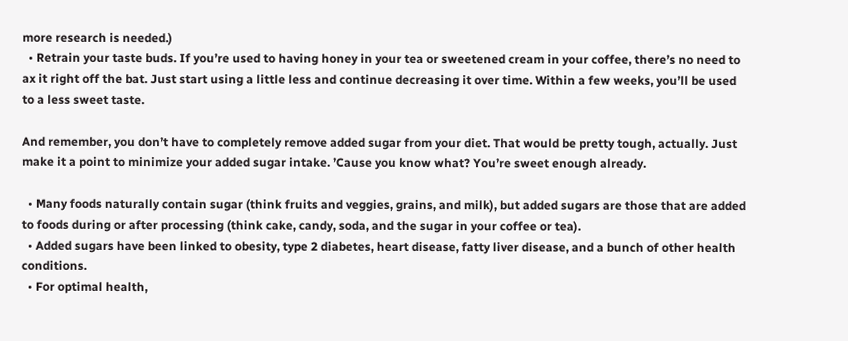more research is needed.)
  • Retrain your taste buds. If you’re used to having honey in your tea or sweetened cream in your coffee, there’s no need to ax it right off the bat. Just start using a little less and continue decreasing it over time. Within a few weeks, you’ll be used to a less sweet taste.

And remember, you don’t have to completely remove added sugar from your diet. That would be pretty tough, actually. Just make it a point to minimize your added sugar intake. ’Cause you know what? You’re sweet enough already.

  • Many foods naturally contain sugar (think fruits and veggies, grains, and milk), but added sugars are those that are added to foods during or after processing (think cake, candy, soda, and the sugar in your coffee or tea).
  • Added sugars have been linked to obesity, type 2 diabetes, heart disease, fatty liver disease, and a bunch of other health conditions.
  • For optimal health,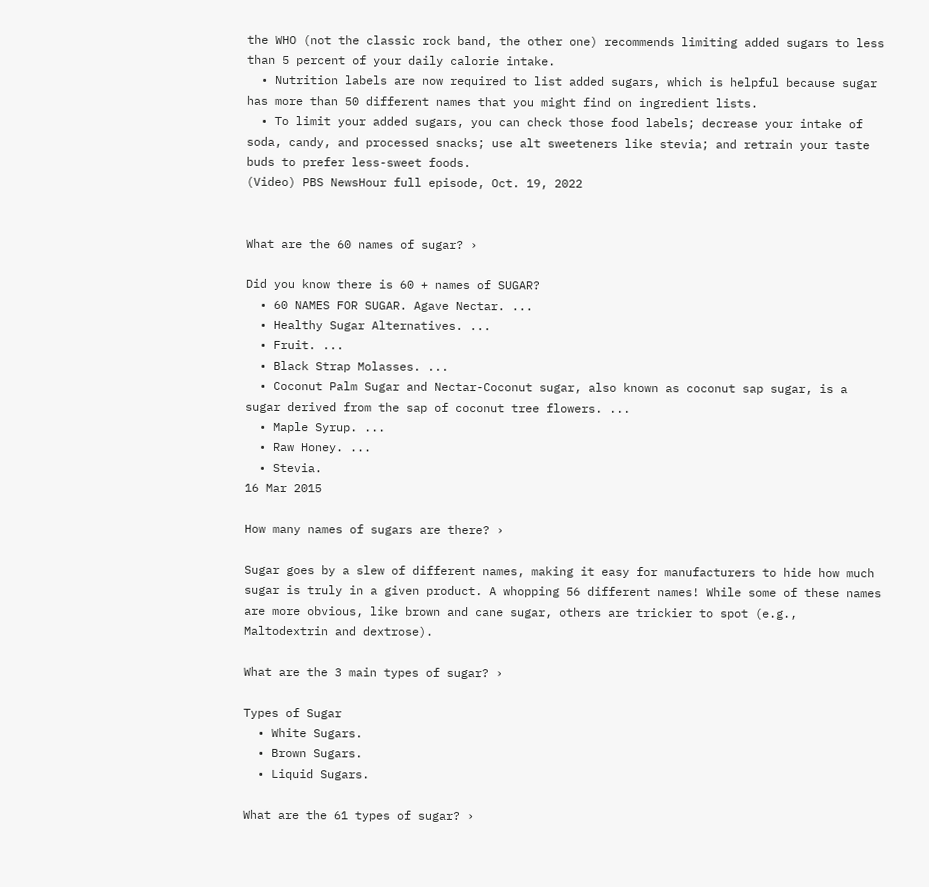the WHO (not the classic rock band, the other one) recommends limiting added sugars to less than 5 percent of your daily calorie intake.
  • Nutrition labels are now required to list added sugars, which is helpful because sugar has more than 50 different names that you might find on ingredient lists.
  • To limit your added sugars, you can check those food labels; decrease your intake of soda, candy, and processed snacks; use alt sweeteners like stevia; and retrain your taste buds to prefer less-sweet foods.
(Video) PBS NewsHour full episode, Oct. 19, 2022


What are the 60 names of sugar? ›

Did you know there is 60 + names of SUGAR?
  • 60 NAMES FOR SUGAR. Agave Nectar. ...
  • Healthy Sugar Alternatives. ...
  • Fruit. ...
  • Black Strap Molasses. ...
  • Coconut Palm Sugar and Nectar-Coconut sugar, also known as coconut sap sugar, is a sugar derived from the sap of coconut tree flowers. ...
  • Maple Syrup. ...
  • Raw Honey. ...
  • Stevia.
16 Mar 2015

How many names of sugars are there? ›

Sugar goes by a slew of different names, making it easy for manufacturers to hide how much sugar is truly in a given product. A whopping 56 different names! While some of these names are more obvious, like brown and cane sugar, others are trickier to spot (e.g., Maltodextrin and dextrose).

What are the 3 main types of sugar? ›

Types of Sugar
  • White Sugars.
  • Brown Sugars.
  • Liquid Sugars.

What are the 61 types of sugar? ›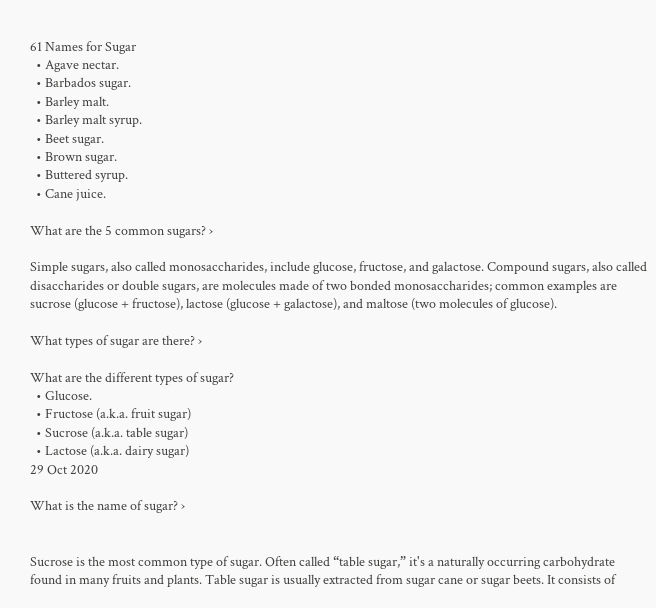61 Names for Sugar
  • Agave nectar.
  • Barbados sugar.
  • Barley malt.
  • Barley malt syrup.
  • Beet sugar.
  • Brown sugar.
  • Buttered syrup.
  • Cane juice.

What are the 5 common sugars? ›

Simple sugars, also called monosaccharides, include glucose, fructose, and galactose. Compound sugars, also called disaccharides or double sugars, are molecules made of two bonded monosaccharides; common examples are sucrose (glucose + fructose), lactose (glucose + galactose), and maltose (two molecules of glucose).

What types of sugar are there? ›

What are the different types of sugar?
  • Glucose.
  • Fructose (a.k.a. fruit sugar)
  • Sucrose (a.k.a. table sugar)
  • Lactose (a.k.a. dairy sugar)
29 Oct 2020

What is the name of sugar? ›


Sucrose is the most common type of sugar. Often called “table sugar,” it's a naturally occurring carbohydrate found in many fruits and plants. Table sugar is usually extracted from sugar cane or sugar beets. It consists of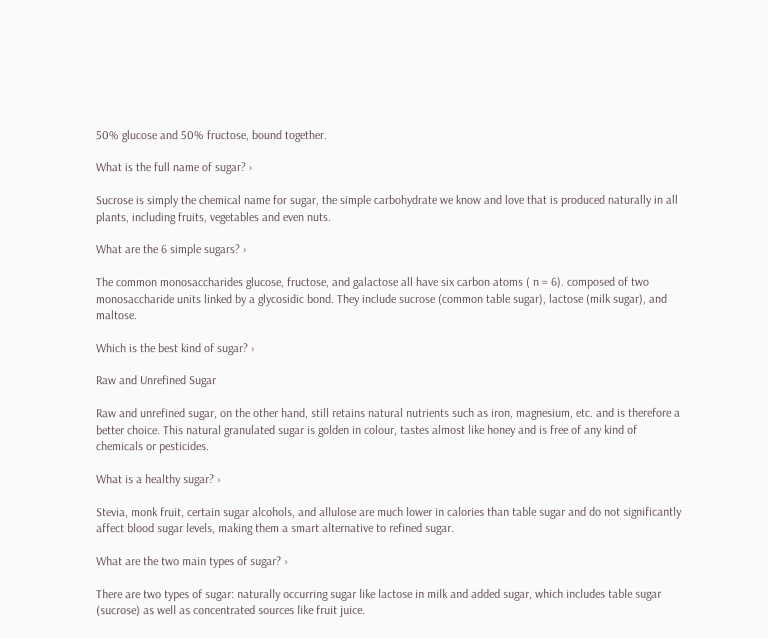50% glucose and 50% fructose, bound together.

What is the full name of sugar? ›

Sucrose is simply the chemical name for sugar, the simple carbohydrate we know and love that is produced naturally in all plants, including fruits, vegetables and even nuts.

What are the 6 simple sugars? ›

The common monosaccharides glucose, fructose, and galactose all have six carbon atoms ( n = 6). composed of two monosaccharide units linked by a glycosidic bond. They include sucrose (common table sugar), lactose (milk sugar), and maltose.

Which is the best kind of sugar? ›

Raw and Unrefined Sugar

Raw and unrefined sugar, on the other hand, still retains natural nutrients such as iron, magnesium, etc. and is therefore a better choice. This natural granulated sugar is golden in colour, tastes almost like honey and is free of any kind of chemicals or pesticides.

What is a healthy sugar? ›

Stevia, monk fruit, certain sugar alcohols, and allulose are much lower in calories than table sugar and do not significantly affect blood sugar levels, making them a smart alternative to refined sugar.

What are the two main types of sugar? ›

There are two types of sugar: naturally occurring sugar like lactose in milk and added sugar, which includes table sugar (sucrose) as well as concentrated sources like fruit juice.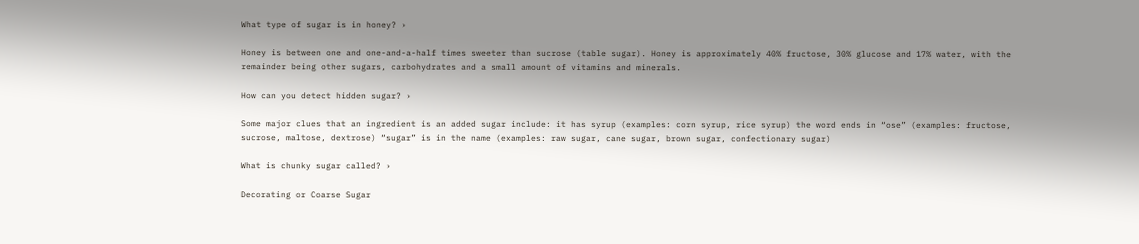What type of sugar is in honey? ›

Honey is between one and one-and-a-half times sweeter than sucrose (table sugar). Honey is approximately 40% fructose, 30% glucose and 17% water, with the remainder being other sugars, carbohydrates and a small amount of vitamins and minerals.

How can you detect hidden sugar? ›

Some major clues that an ingredient is an added sugar include: it has syrup (examples: corn syrup, rice syrup) the word ends in “ose” (examples: fructose, sucrose, maltose, dextrose) “sugar” is in the name (examples: raw sugar, cane sugar, brown sugar, confectionary sugar)

What is chunky sugar called? ›

Decorating or Coarse Sugar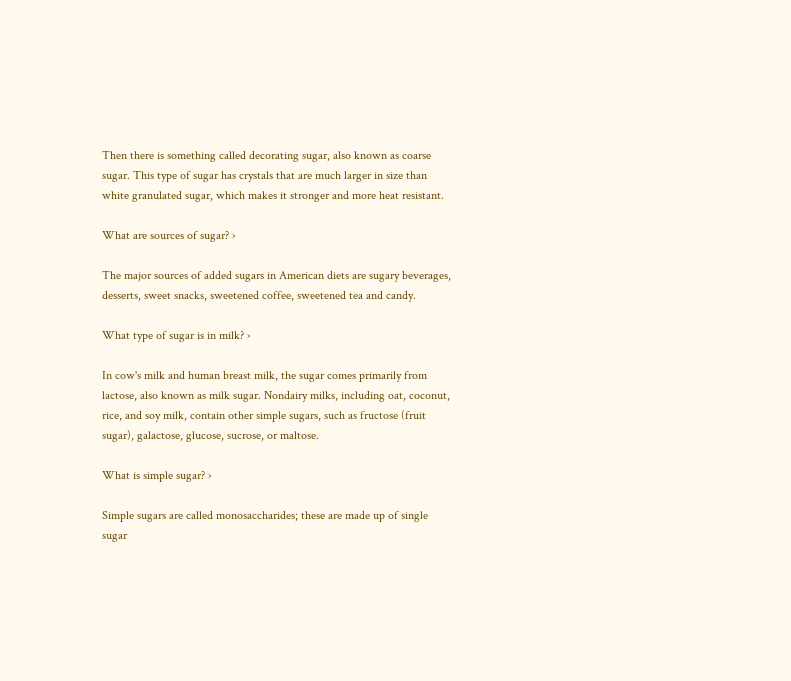Then there is something called decorating sugar, also known as coarse sugar. This type of sugar has crystals that are much larger in size than white granulated sugar, which makes it stronger and more heat resistant.

What are sources of sugar? ›

The major sources of added sugars in American diets are sugary beverages, desserts, sweet snacks, sweetened coffee, sweetened tea and candy.

What type of sugar is in milk? ›

In cow's milk and human breast milk, the sugar comes primarily from lactose, also known as milk sugar. Nondairy milks, including oat, coconut, rice, and soy milk, contain other simple sugars, such as fructose (fruit sugar), galactose, glucose, sucrose, or maltose.

What is simple sugar? ›

Simple sugars are called monosaccharides; these are made up of single sugar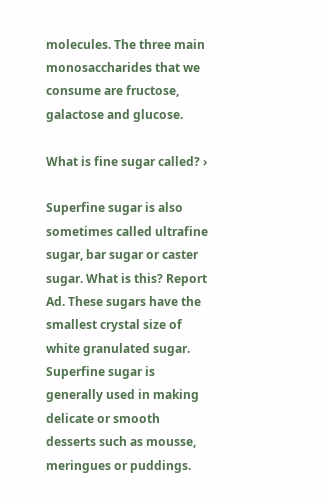molecules. The three main monosaccharides that we consume are fructose, galactose and glucose.

What is fine sugar called? ›

Superfine sugar is also sometimes called ultrafine sugar, bar sugar or caster sugar. What is this? Report Ad. These sugars have the smallest crystal size of white granulated sugar. Superfine sugar is generally used in making delicate or smooth desserts such as mousse, meringues or puddings.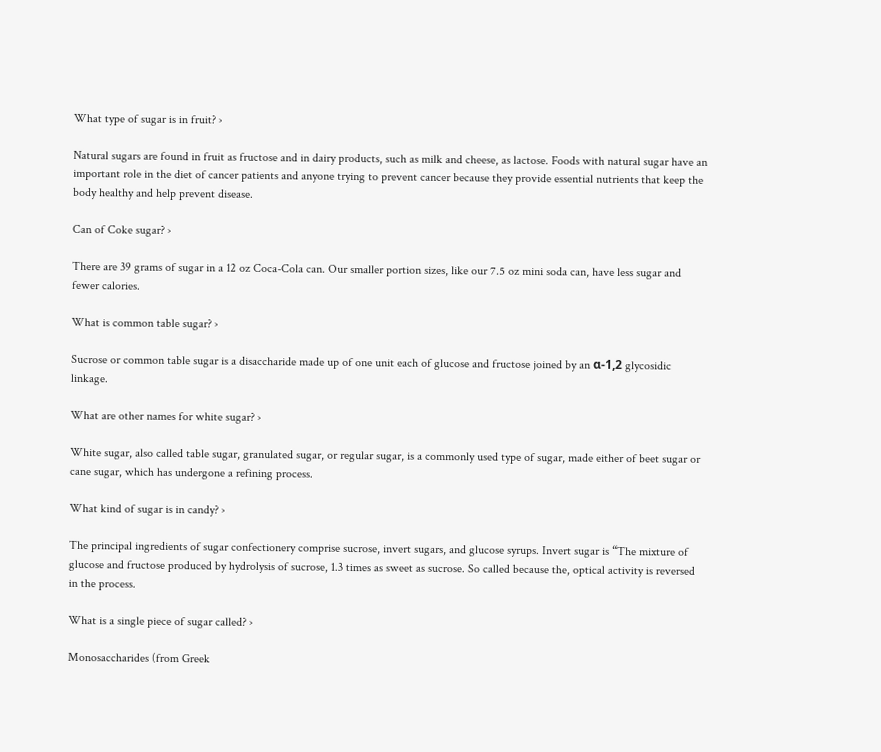What type of sugar is in fruit? ›

Natural sugars are found in fruit as fructose and in dairy products, such as milk and cheese, as lactose. Foods with natural sugar have an important role in the diet of cancer patients and anyone trying to prevent cancer because they provide essential nutrients that keep the body healthy and help prevent disease.

Can of Coke sugar? ›

There are 39 grams of sugar in a 12 oz Coca-Cola can. Our smaller portion sizes, like our 7.5 oz mini soda can, have less sugar and fewer calories.

What is common table sugar? ›

Sucrose or common table sugar is a disaccharide made up of one unit each of glucose and fructose joined by an α-1,2 glycosidic linkage.

What are other names for white sugar? ›

White sugar, also called table sugar, granulated sugar, or regular sugar, is a commonly used type of sugar, made either of beet sugar or cane sugar, which has undergone a refining process.

What kind of sugar is in candy? ›

The principal ingredients of sugar confectionery comprise sucrose, invert sugars, and glucose syrups. Invert sugar is “The mixture of glucose and fructose produced by hydrolysis of sucrose, 1.3 times as sweet as sucrose. So called because the, optical activity is reversed in the process.

What is a single piece of sugar called? ›

Monosaccharides (from Greek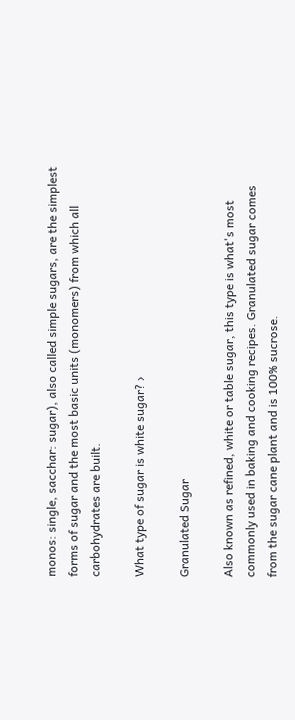monos: single, sacchar: sugar), also called simple sugars, are the simplest forms of sugar and the most basic units (monomers) from which all carbohydrates are built.

What type of sugar is white sugar? ›

Granulated Sugar

Also known as refined, white or table sugar, this type is what's most commonly used in baking and cooking recipes. Granulated sugar comes from the sugar cane plant and is 100% sucrose.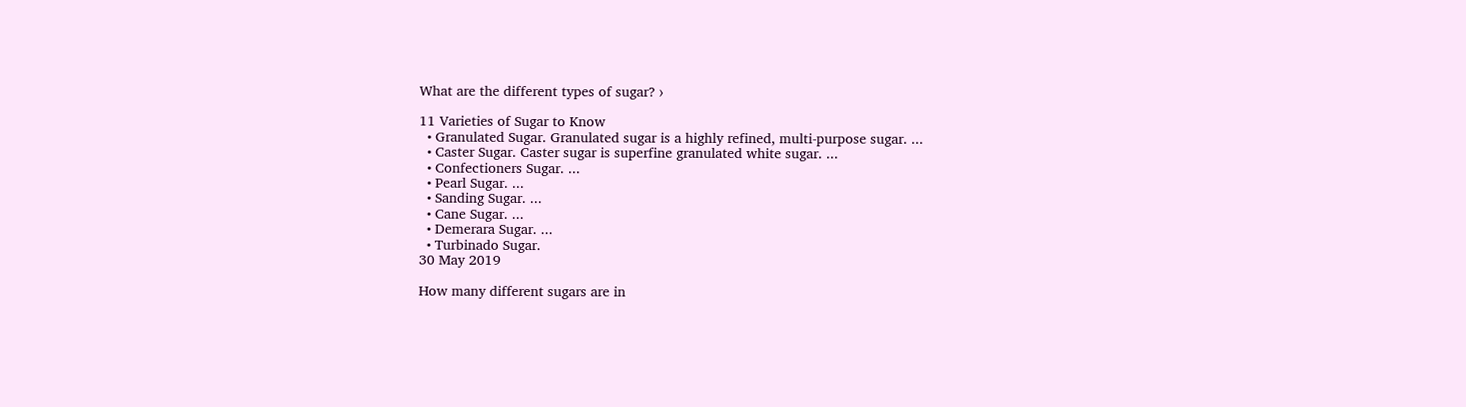What are the different types of sugar? ›

11 Varieties of Sugar to Know
  • Granulated Sugar. Granulated sugar is a highly refined, multi-purpose sugar. ...
  • Caster Sugar. Caster sugar is superfine granulated white sugar. ...
  • Confectioners Sugar. ...
  • Pearl Sugar. ...
  • Sanding Sugar. ...
  • Cane Sugar. ...
  • Demerara Sugar. ...
  • Turbinado Sugar.
30 May 2019

How many different sugars are in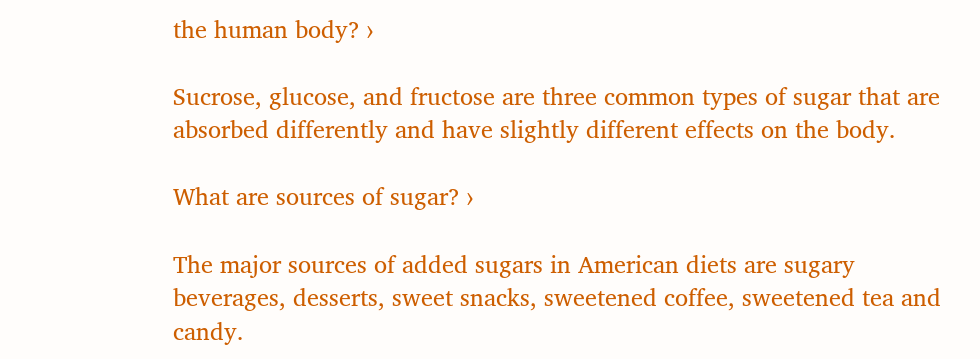the human body? ›

Sucrose, glucose, and fructose are three common types of sugar that are absorbed differently and have slightly different effects on the body.

What are sources of sugar? ›

The major sources of added sugars in American diets are sugary beverages, desserts, sweet snacks, sweetened coffee, sweetened tea and candy.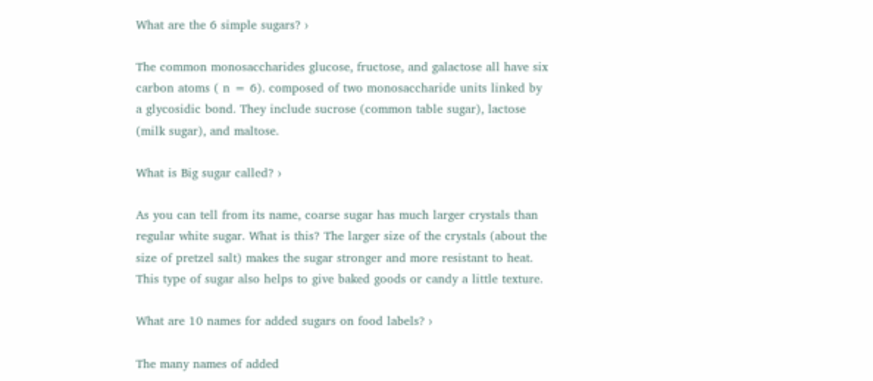What are the 6 simple sugars? ›

The common monosaccharides glucose, fructose, and galactose all have six carbon atoms ( n = 6). composed of two monosaccharide units linked by a glycosidic bond. They include sucrose (common table sugar), lactose (milk sugar), and maltose.

What is Big sugar called? ›

As you can tell from its name, coarse sugar has much larger crystals than regular white sugar. What is this? The larger size of the crystals (about the size of pretzel salt) makes the sugar stronger and more resistant to heat. This type of sugar also helps to give baked goods or candy a little texture.

What are 10 names for added sugars on food labels? ›

The many names of added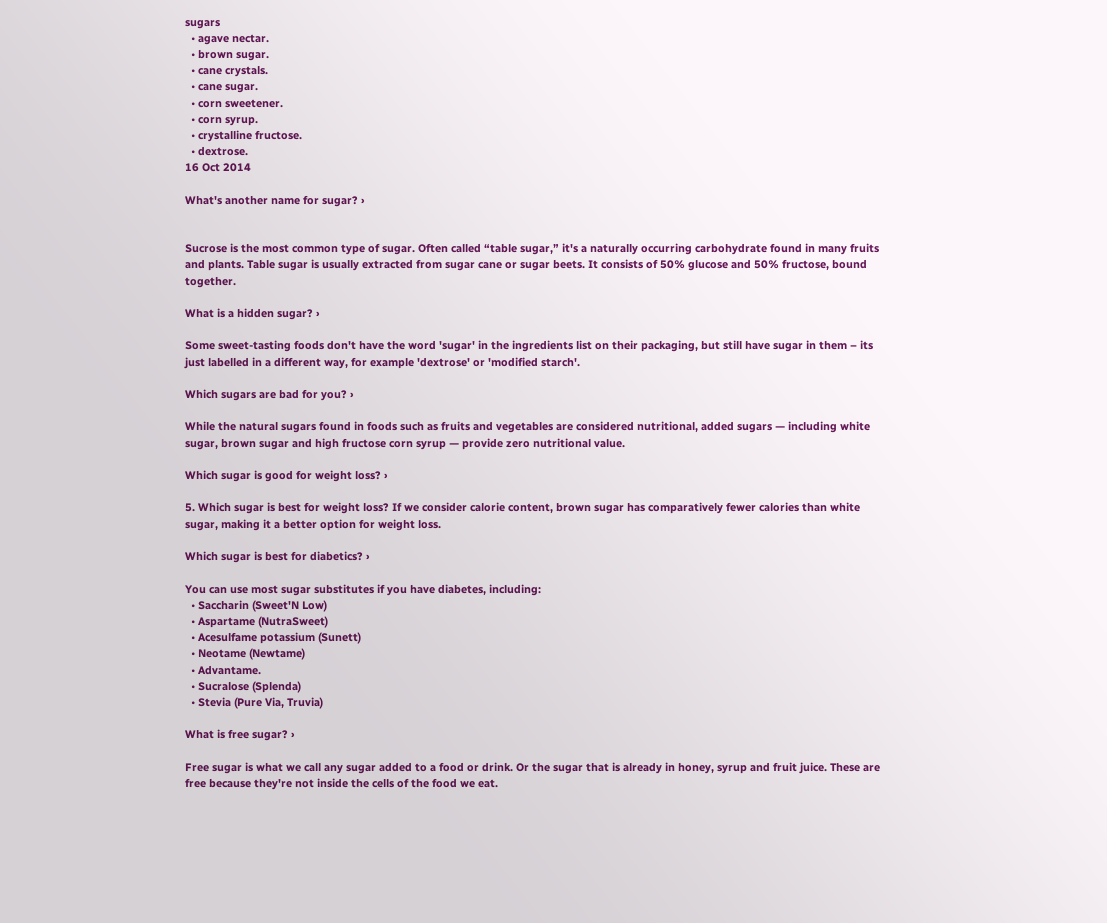sugars
  • agave nectar.
  • brown sugar.
  • cane crystals.
  • cane sugar.
  • corn sweetener.
  • corn syrup.
  • crystalline fructose.
  • dextrose.
16 Oct 2014

What's another name for sugar? ›


Sucrose is the most common type of sugar. Often called “table sugar,” it's a naturally occurring carbohydrate found in many fruits and plants. Table sugar is usually extracted from sugar cane or sugar beets. It consists of 50% glucose and 50% fructose, bound together.

What is a hidden sugar? ›

Some sweet-tasting foods don't have the word 'sugar' in the ingredients list on their packaging, but still have sugar in them – its just labelled in a different way, for example 'dextrose' or 'modified starch'.

Which sugars are bad for you? ›

While the natural sugars found in foods such as fruits and vegetables are considered nutritional, added sugars — including white sugar, brown sugar and high fructose corn syrup — provide zero nutritional value.

Which sugar is good for weight loss? ›

5. Which sugar is best for weight loss? If we consider calorie content, brown sugar has comparatively fewer calories than white sugar, making it a better option for weight loss.

Which sugar is best for diabetics? ›

You can use most sugar substitutes if you have diabetes, including:
  • Saccharin (Sweet'N Low)
  • Aspartame (NutraSweet)
  • Acesulfame potassium (Sunett)
  • Neotame (Newtame)
  • Advantame.
  • Sucralose (Splenda)
  • Stevia (Pure Via, Truvia)

What is free sugar? ›

Free sugar is what we call any sugar added to a food or drink. Or the sugar that is already in honey, syrup and fruit juice. These are free because they're not inside the cells of the food we eat.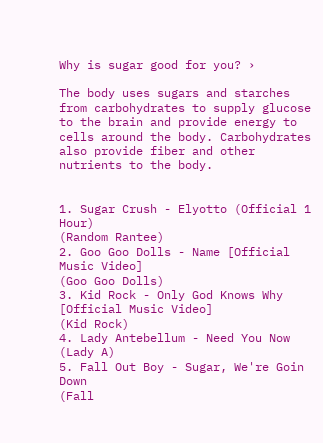Why is sugar good for you? ›

The body uses sugars and starches from carbohydrates to supply glucose to the brain and provide energy to cells around the body. Carbohydrates also provide fiber and other nutrients to the body.


1. Sugar Crush - Elyotto (Official 1 Hour)
(Random Rantee)
2. Goo Goo Dolls - Name [Official Music Video]
(Goo Goo Dolls)
3. Kid Rock - Only God Knows Why [Official Music Video]
(Kid Rock)
4. Lady Antebellum - Need You Now
(Lady A)
5. Fall Out Boy - Sugar, We're Goin Down
(Fall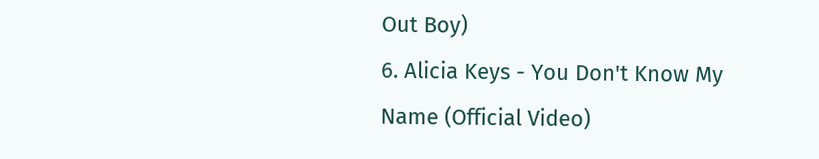Out Boy)
6. Alicia Keys - You Don't Know My Name (Official Video)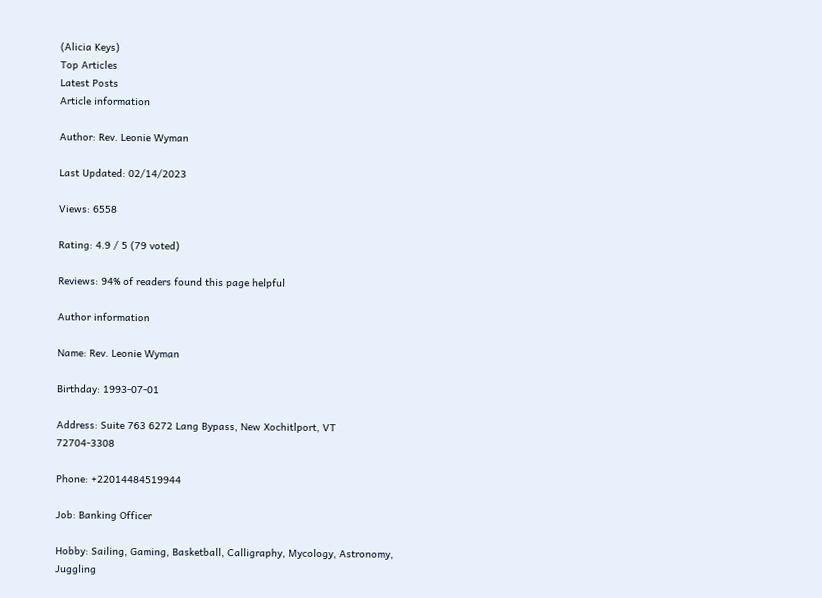(Alicia Keys)
Top Articles
Latest Posts
Article information

Author: Rev. Leonie Wyman

Last Updated: 02/14/2023

Views: 6558

Rating: 4.9 / 5 (79 voted)

Reviews: 94% of readers found this page helpful

Author information

Name: Rev. Leonie Wyman

Birthday: 1993-07-01

Address: Suite 763 6272 Lang Bypass, New Xochitlport, VT 72704-3308

Phone: +22014484519944

Job: Banking Officer

Hobby: Sailing, Gaming, Basketball, Calligraphy, Mycology, Astronomy, Juggling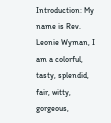Introduction: My name is Rev. Leonie Wyman, I am a colorful, tasty, splendid, fair, witty, gorgeous,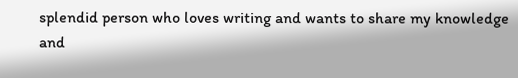splendid person who loves writing and wants to share my knowledge and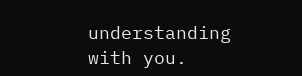understanding with you.